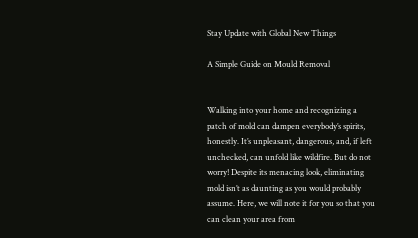Stay Update with Global New Things

A Simple Guide on Mould Removal


Walking into your home and recognizing a patch of mold can dampen everybody’s spirits, honestly. It’s unpleasant, dangerous, and, if left unchecked, can unfold like wildfire. But do not worry! Despite its menacing look, eliminating mold isn’t as daunting as you would probably assume. Here, we will note it for you so that you can clean your area from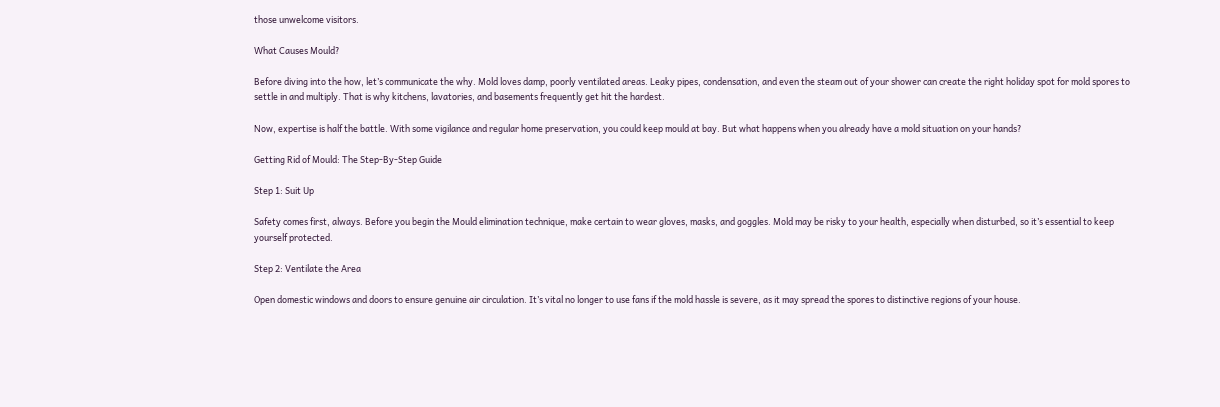those unwelcome visitors.

What Causes Mould?

Before diving into the how, let’s communicate the why. Mold loves damp, poorly ventilated areas. Leaky pipes, condensation, and even the steam out of your shower can create the right holiday spot for mold spores to settle in and multiply. That is why kitchens, lavatories, and basements frequently get hit the hardest.

Now, expertise is half the battle. With some vigilance and regular home preservation, you could keep mould at bay. But what happens when you already have a mold situation on your hands?

Getting Rid of Mould: The Step-By-Step Guide

Step 1: Suit Up

Safety comes first, always. Before you begin the Mould elimination technique, make certain to wear gloves, masks, and goggles. Mold may be risky to your health, especially when disturbed, so it’s essential to keep yourself protected.

Step 2: Ventilate the Area

Open domestic windows and doors to ensure genuine air circulation. It’s vital no longer to use fans if the mold hassle is severe, as it may spread the spores to distinctive regions of your house.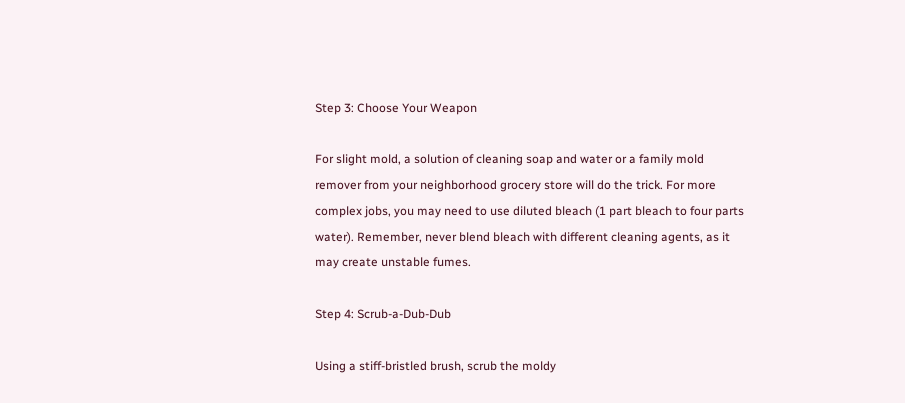Step 3: Choose Your Weapon

For slight mold, a solution of cleaning soap and water or a family mold remover from your neighborhood grocery store will do the trick. For more complex jobs, you may need to use diluted bleach (1 part bleach to four parts water). Remember, never blend bleach with different cleaning agents, as it may create unstable fumes.

Step 4: Scrub-a-Dub-Dub

Using a stiff-bristled brush, scrub the moldy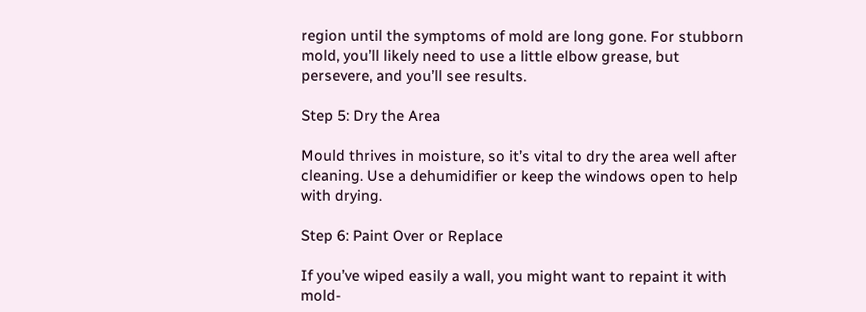region until the symptoms of mold are long gone. For stubborn mold, you’ll likely need to use a little elbow grease, but persevere, and you’ll see results.

Step 5: Dry the Area

Mould thrives in moisture, so it’s vital to dry the area well after cleaning. Use a dehumidifier or keep the windows open to help with drying.

Step 6: Paint Over or Replace

If you’ve wiped easily a wall, you might want to repaint it with mold-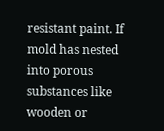resistant paint. If mold has nested into porous substances like wooden or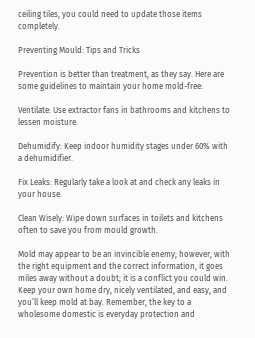ceiling tiles, you could need to update those items completely.

Preventing Mould: Tips and Tricks

Prevention is better than treatment, as they say. Here are some guidelines to maintain your home mold-free:

Ventilate: Use extractor fans in bathrooms and kitchens to lessen moisture.

Dehumidify: Keep indoor humidity stages under 60% with a dehumidifier.

Fix Leaks: Regularly take a look at and check any leaks in your house.

Clean Wisely: Wipe down surfaces in toilets and kitchens often to save you from mould growth.

Mold may appear to be an invincible enemy; however, with the right equipment and the correct information, it goes miles away without a doubt; it is a conflict you could win. Keep your own home dry, nicely ventilated, and easy, and you’ll keep mold at bay. Remember, the key to a wholesome domestic is everyday protection and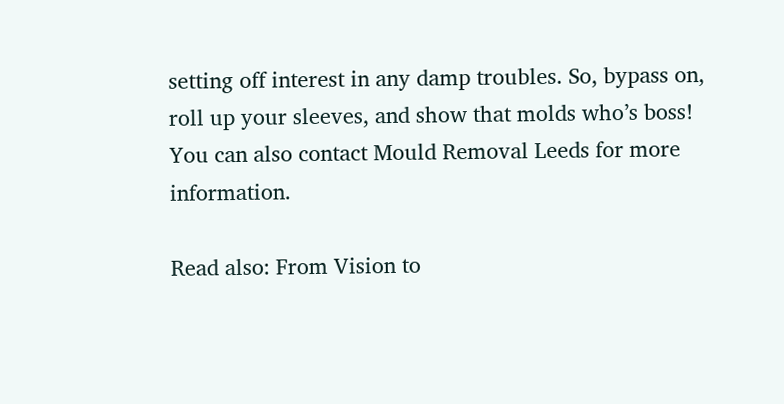setting off interest in any damp troubles. So, bypass on, roll up your sleeves, and show that molds who’s boss! You can also contact Mould Removal Leeds for more information.

Read also: From Vision to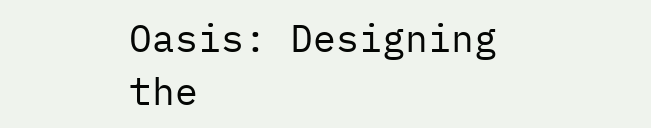Oasis: Designing the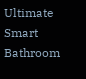Ultimate Smart Bathroom